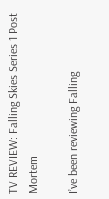TV REVIEW: Falling Skies Series 1 Post Mortem

I’ve been reviewing Falling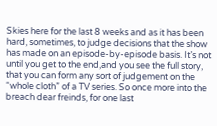Skies here for the last 8 weeks and as it has been hard, sometimes, to judge decisions that the show has made on an episode-by-episode basis. It’s not until you get to the end,and you see the full story, that you can form any sort of judgement on the “whole cloth” of a TV series. So once more into the breach dear freinds, for one last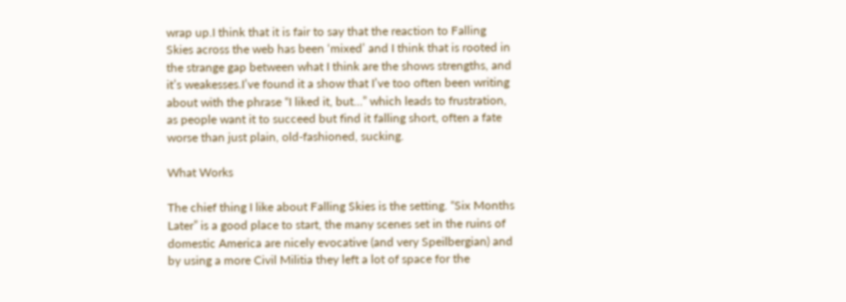wrap up.I think that it is fair to say that the reaction to Falling Skies across the web has been ‘mixed’ and I think that is rooted in the strange gap between what I think are the shows strengths, and it’s weakesses.I’ve found it a show that I’ve too often been writing about with the phrase “I liked it, but…” which leads to frustration, as people want it to succeed but find it falling short, often a fate worse than just plain, old-fashioned, sucking.

What Works

The chief thing I like about Falling Skies is the setting. “Six Months Later” is a good place to start, the many scenes set in the ruins of domestic America are nicely evocative (and very Speilbergian) and by using a more Civil Militia they left a lot of space for the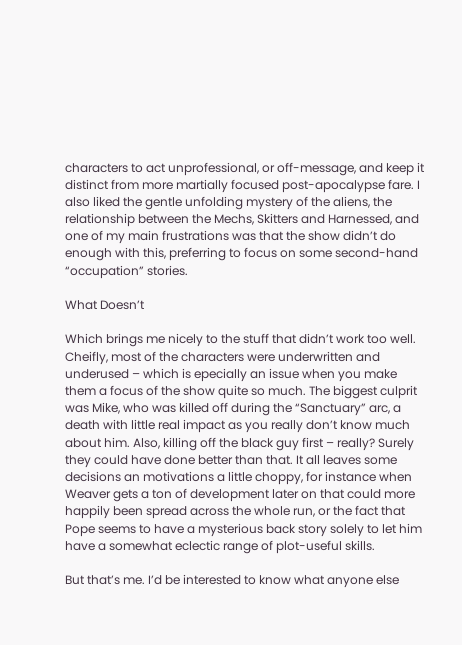characters to act unprofessional, or off-message, and keep it distinct from more martially focused post-apocalypse fare. I also liked the gentle unfolding mystery of the aliens, the relationship between the Mechs, Skitters and Harnessed, and one of my main frustrations was that the show didn’t do enough with this, preferring to focus on some second-hand “occupation” stories.

What Doesn’t

Which brings me nicely to the stuff that didn’t work too well. Cheifly, most of the characters were underwritten and underused – which is epecially an issue when you make them a focus of the show quite so much. The biggest culprit was Mike, who was killed off during the “Sanctuary” arc, a death with little real impact as you really don’t know much about him. Also, killing off the black guy first – really? Surely they could have done better than that. It all leaves some decisions an motivations a little choppy, for instance when Weaver gets a ton of development later on that could more happily been spread across the whole run, or the fact that Pope seems to have a mysterious back story solely to let him have a somewhat eclectic range of plot-useful skills.

But that’s me. I’d be interested to know what anyone else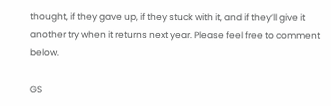thought, if they gave up, if they stuck with it, and if they’ll give it another try when it returns next year. Please feel free to comment below.

GS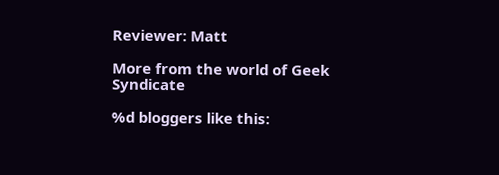Reviewer: Matt

More from the world of Geek Syndicate

%d bloggers like this: